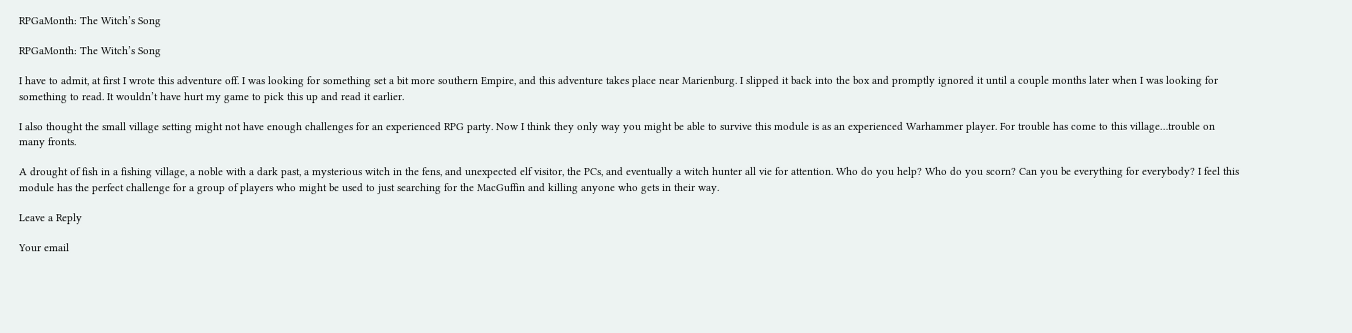RPGaMonth: The Witch’s Song

RPGaMonth: The Witch’s Song

I have to admit, at first I wrote this adventure off. I was looking for something set a bit more southern Empire, and this adventure takes place near Marienburg. I slipped it back into the box and promptly ignored it until a couple months later when I was looking for something to read. It wouldn’t have hurt my game to pick this up and read it earlier.

I also thought the small village setting might not have enough challenges for an experienced RPG party. Now I think they only way you might be able to survive this module is as an experienced Warhammer player. For trouble has come to this village…trouble on many fronts.

A drought of fish in a fishing village, a noble with a dark past, a mysterious witch in the fens, and unexpected elf visitor, the PCs, and eventually a witch hunter all vie for attention. Who do you help? Who do you scorn? Can you be everything for everybody? I feel this module has the perfect challenge for a group of players who might be used to just searching for the MacGuffin and killing anyone who gets in their way.

Leave a Reply

Your email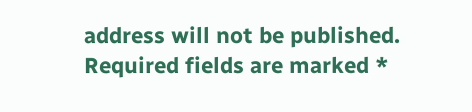address will not be published. Required fields are marked *